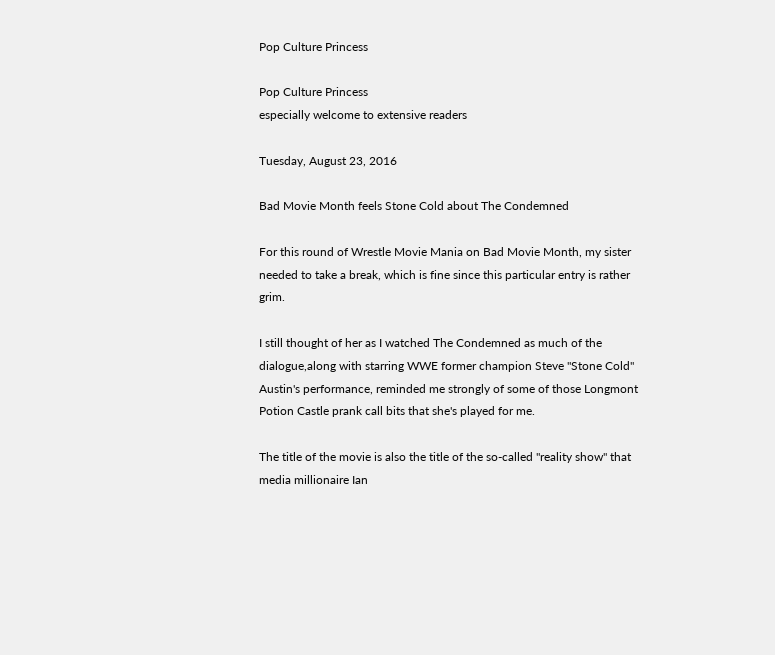Pop Culture Princess

Pop Culture Princess
especially welcome to extensive readers

Tuesday, August 23, 2016

Bad Movie Month feels Stone Cold about The Condemned

For this round of Wrestle Movie Mania on Bad Movie Month, my sister needed to take a break, which is fine since this particular entry is rather grim.

I still thought of her as I watched The Condemned as much of the dialogue,along with starring WWE former champion Steve "Stone Cold" Austin's performance, reminded me strongly of some of those Longmont Potion Castle prank call bits that she's played for me.

The title of the movie is also the title of the so-called "reality show" that media millionaire Ian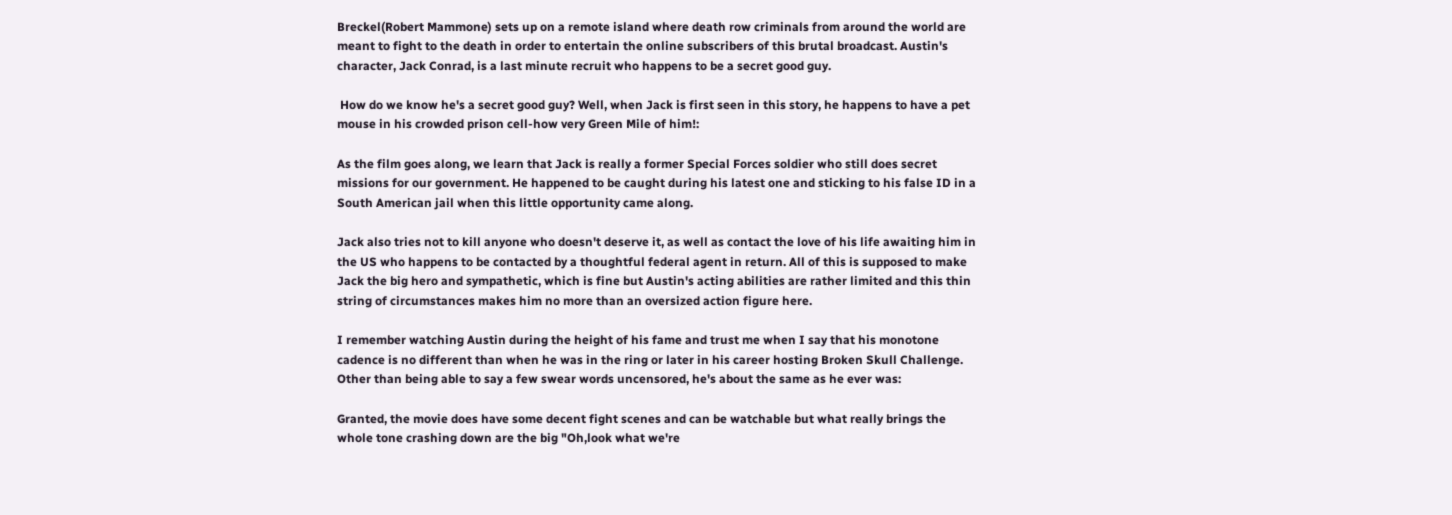Breckel(Robert Mammone) sets up on a remote island where death row criminals from around the world are meant to fight to the death in order to entertain the online subscribers of this brutal broadcast. Austin's character, Jack Conrad, is a last minute recruit who happens to be a secret good guy.

 How do we know he's a secret good guy? Well, when Jack is first seen in this story, he happens to have a pet mouse in his crowded prison cell-how very Green Mile of him!:

As the film goes along, we learn that Jack is really a former Special Forces soldier who still does secret missions for our government. He happened to be caught during his latest one and sticking to his false ID in a South American jail when this little opportunity came along.

Jack also tries not to kill anyone who doesn't deserve it, as well as contact the love of his life awaiting him in the US who happens to be contacted by a thoughtful federal agent in return. All of this is supposed to make Jack the big hero and sympathetic, which is fine but Austin's acting abilities are rather limited and this thin string of circumstances makes him no more than an oversized action figure here.

I remember watching Austin during the height of his fame and trust me when I say that his monotone cadence is no different than when he was in the ring or later in his career hosting Broken Skull Challenge. Other than being able to say a few swear words uncensored, he's about the same as he ever was:

Granted, the movie does have some decent fight scenes and can be watchable but what really brings the whole tone crashing down are the big "Oh,look what we're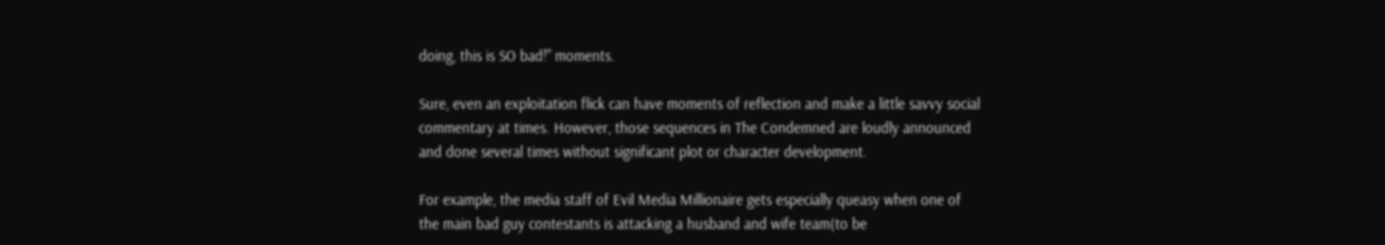doing, this is SO bad!" moments.

Sure, even an exploitation flick can have moments of reflection and make a little savvy social commentary at times. However, those sequences in The Condemned are loudly announced and done several times without significant plot or character development.

For example, the media staff of Evil Media Millionaire gets especially queasy when one of the main bad guy contestants is attacking a husband and wife team(to be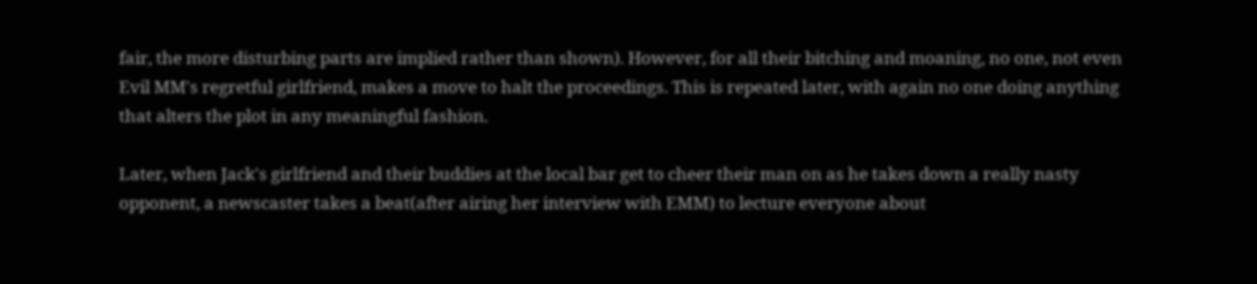fair, the more disturbing parts are implied rather than shown). However, for all their bitching and moaning, no one, not even Evil MM's regretful girlfriend, makes a move to halt the proceedings. This is repeated later, with again no one doing anything that alters the plot in any meaningful fashion.

Later, when Jack's girlfriend and their buddies at the local bar get to cheer their man on as he takes down a really nasty opponent, a newscaster takes a beat(after airing her interview with EMM) to lecture everyone about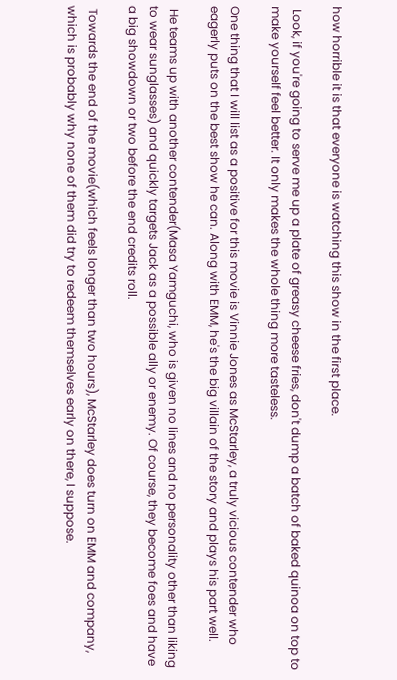how horrible it is that everyone is watching this show in the first place.

 Look, if you're going to serve me up a plate of greasy cheese fries, don't dump a batch of baked quinoa on top to make yourself feel better. It only makes the whole thing more tasteless.

One thing that I will list as a positive for this movie is Vinnie Jones as McStarley, a truly vicious contender who eagerly puts on the best show he can. Along with EMM, he's the big villain of the story and plays his part well.

 He teams up with another contender(Masa Yamguchi, who is given no lines and no personality other than liking to wear sunglasses) and quickly targets Jack as a possible ally or enemy. Of course, they become foes and have a big showdown or two before the end credits roll.

 Towards the end of the movie(which feels longer than two hours), McStarley does turn on EMM and company, which is probably why none of them did try to redeem themselves early on there, I suppose.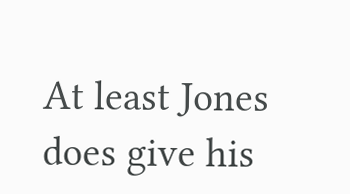At least Jones does give his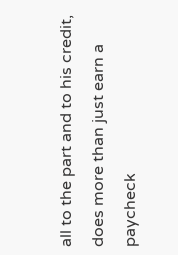all to the part and to his credit, does more than just earn a paycheck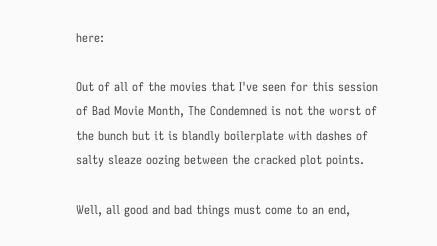here:

Out of all of the movies that I've seen for this session of Bad Movie Month, The Condemned is not the worst of the bunch but it is blandly boilerplate with dashes of salty sleaze oozing between the cracked plot points.

Well, all good and bad things must come to an end,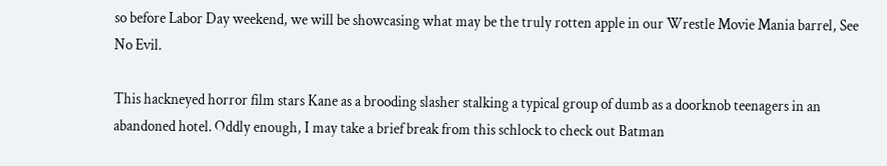so before Labor Day weekend, we will be showcasing what may be the truly rotten apple in our Wrestle Movie Mania barrel, See No Evil.

This hackneyed horror film stars Kane as a brooding slasher stalking a typical group of dumb as a doorknob teenagers in an abandoned hotel. Oddly enough, I may take a brief break from this schlock to check out Batman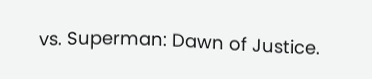vs. Superman: Dawn of Justice.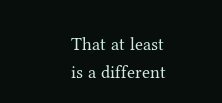That at least is a different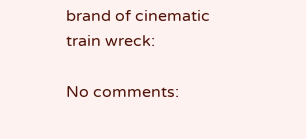brand of cinematic train wreck:

No comments: